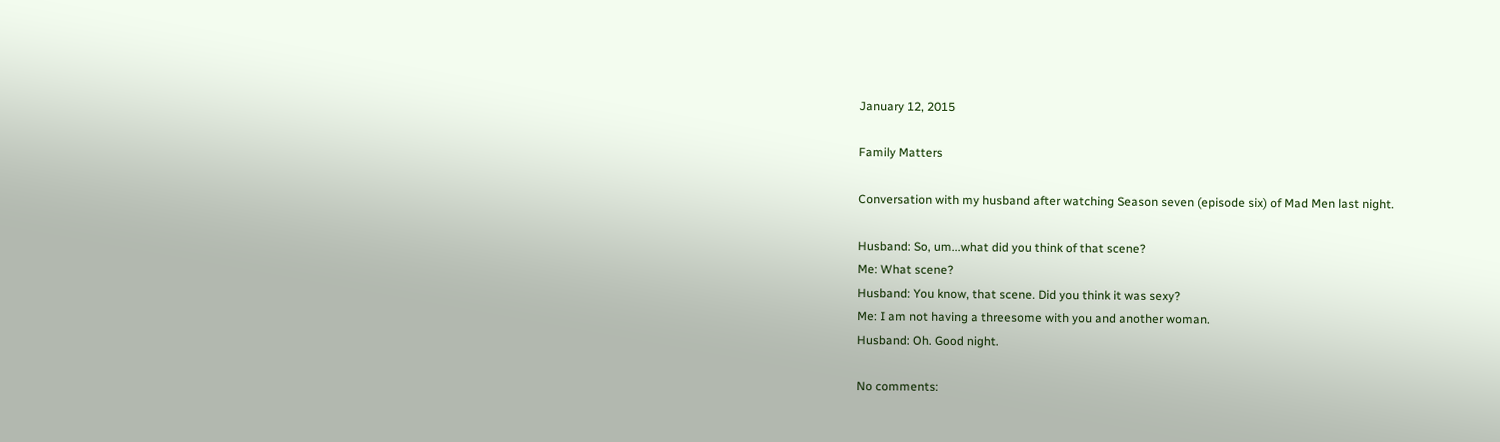January 12, 2015

Family Matters

Conversation with my husband after watching Season seven (episode six) of Mad Men last night.

Husband: So, um...what did you think of that scene?
Me: What scene?
Husband: You know, that scene. Did you think it was sexy?
Me: I am not having a threesome with you and another woman.
Husband: Oh. Good night.

No comments: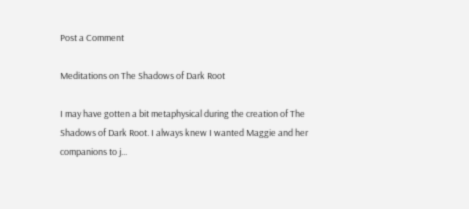Post a Comment

Meditations on The Shadows of Dark Root

I may have gotten a bit metaphysical during the creation of The Shadows of Dark Root. I always knew I wanted Maggie and her companions to j...